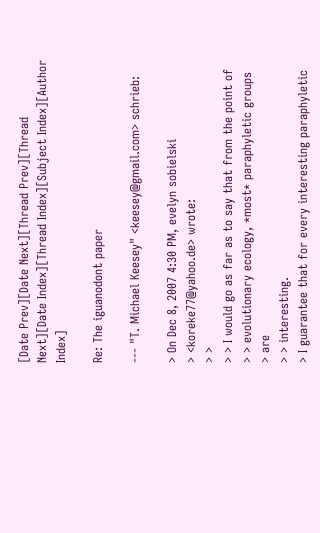[Date Prev][Date Next][Thread Prev][Thread Next][Date Index][Thread Index][Subject Index][Author Index]

Re: The iguanodont paper

--- "T. Michael Keesey" <keesey@gmail.com> schrieb:

> On Dec 8, 2007 4:30 PM, evelyn sobielski
> <koreke77@yahoo.de> wrote:
> >
> > I would go as far as to say that from the point of
> > evolutionary ecology, *most* paraphyletic groups
> are
> > interesting.
> I guarantee that for every interesting paraphyletic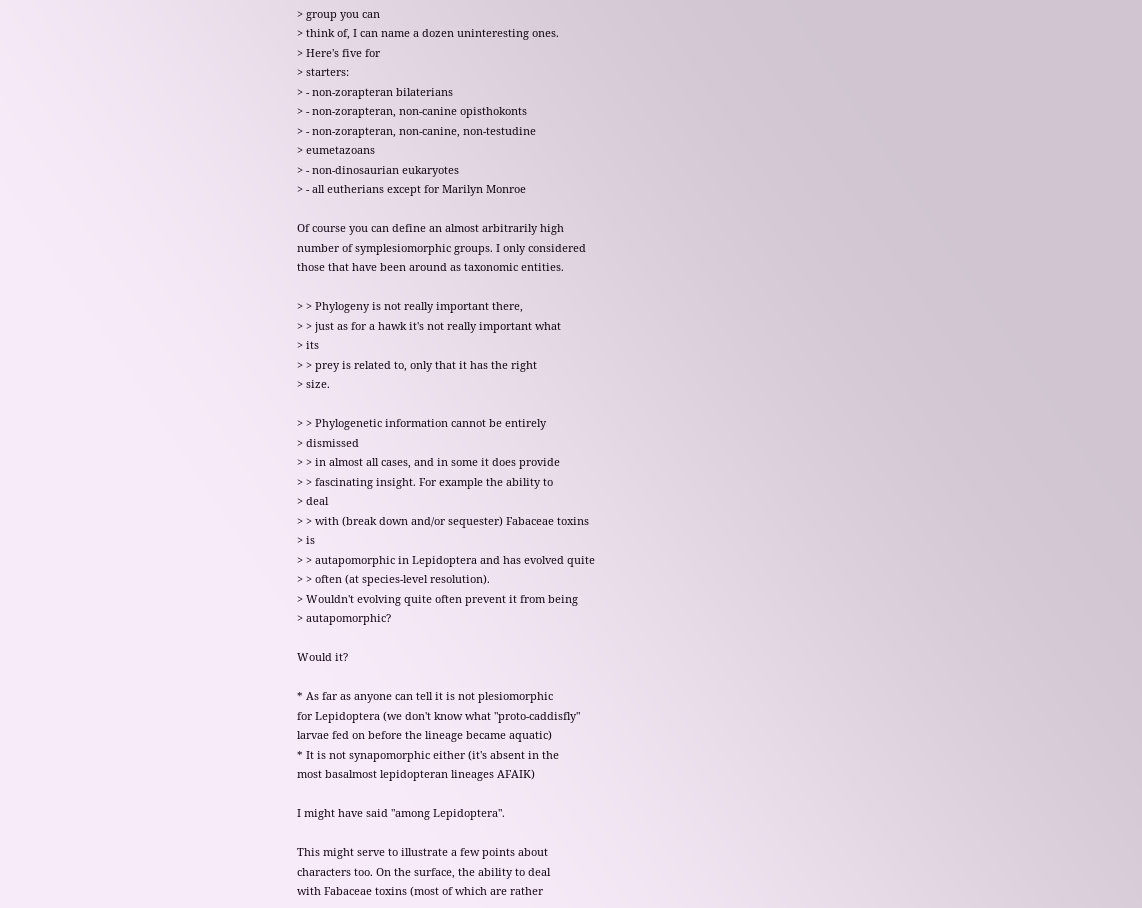> group you can
> think of, I can name a dozen uninteresting ones.
> Here's five for
> starters:
> - non-zorapteran bilaterians
> - non-zorapteran, non-canine opisthokonts
> - non-zorapteran, non-canine, non-testudine
> eumetazoans
> - non-dinosaurian eukaryotes
> - all eutherians except for Marilyn Monroe

Of course you can define an almost arbitrarily high
number of symplesiomorphic groups. I only considered
those that have been around as taxonomic entities.

> > Phylogeny is not really important there,
> > just as for a hawk it's not really important what
> its
> > prey is related to, only that it has the right
> size.

> > Phylogenetic information cannot be entirely
> dismissed
> > in almost all cases, and in some it does provide
> > fascinating insight. For example the ability to
> deal
> > with (break down and/or sequester) Fabaceae toxins
> is
> > autapomorphic in Lepidoptera and has evolved quite
> > often (at species-level resolution).
> Wouldn't evolving quite often prevent it from being
> autapomorphic?

Would it?

* As far as anyone can tell it is not plesiomorphic
for Lepidoptera (we don't know what "proto-caddisfly"
larvae fed on before the lineage became aquatic)
* It is not synapomorphic either (it's absent in the
most basalmost lepidopteran lineages AFAIK)

I might have said "among Lepidoptera".

This might serve to illustrate a few points about
characters too. On the surface, the ability to deal
with Fabaceae toxins (most of which are rather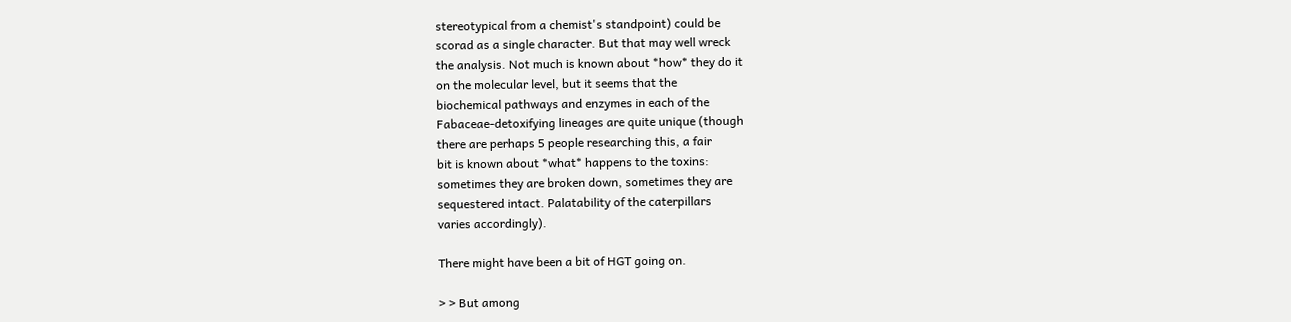stereotypical from a chemist's standpoint) could be
scorad as a single character. But that may well wreck
the analysis. Not much is known about *how* they do it
on the molecular level, but it seems that the
biochemical pathways and enzymes in each of the
Fabaceae-detoxifying lineages are quite unique (though
there are perhaps 5 people researching this, a fair
bit is known about *what* happens to the toxins:
sometimes they are broken down, sometimes they are
sequestered intact. Palatability of the caterpillars
varies accordingly).

There might have been a bit of HGT going on.

> > But among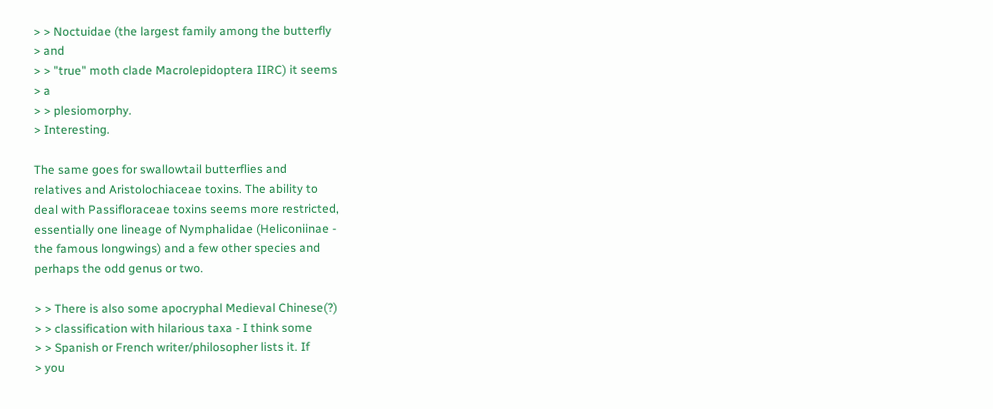> > Noctuidae (the largest family among the butterfly
> and
> > "true" moth clade Macrolepidoptera IIRC) it seems
> a
> > plesiomorphy.
> Interesting.

The same goes for swallowtail butterflies and
relatives and Aristolochiaceae toxins. The ability to
deal with Passifloraceae toxins seems more restricted,
essentially one lineage of Nymphalidae (Heliconiinae -
the famous longwings) and a few other species and
perhaps the odd genus or two.

> > There is also some apocryphal Medieval Chinese(?)
> > classification with hilarious taxa - I think some
> > Spanish or French writer/philosopher lists it. If
> you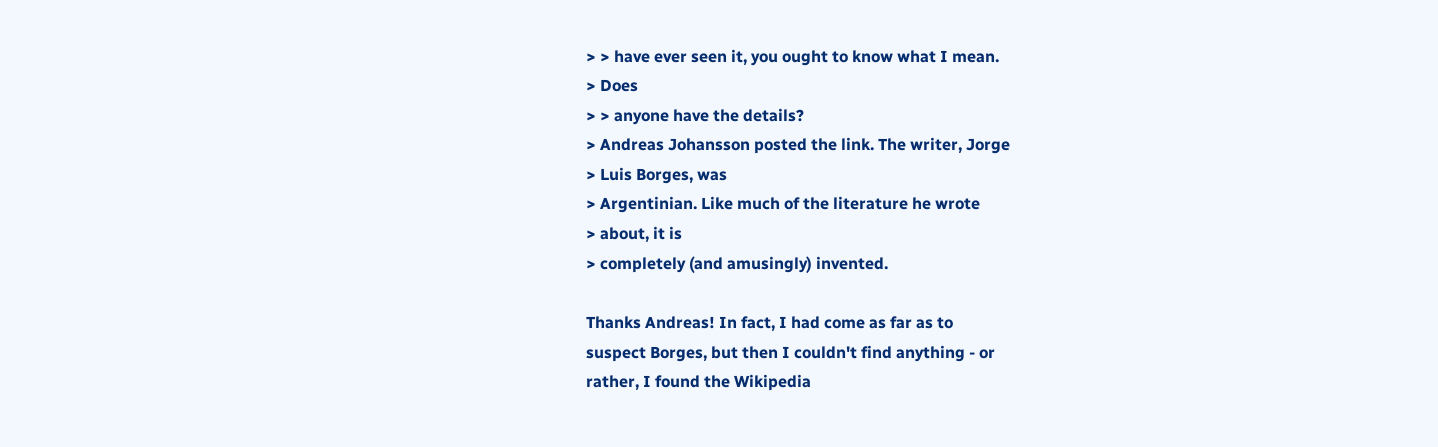> > have ever seen it, you ought to know what I mean.
> Does
> > anyone have the details?
> Andreas Johansson posted the link. The writer, Jorge
> Luis Borges, was
> Argentinian. Like much of the literature he wrote
> about, it is
> completely (and amusingly) invented.

Thanks Andreas! In fact, I had come as far as to
suspect Borges, but then I couldn't find anything - or
rather, I found the Wikipedia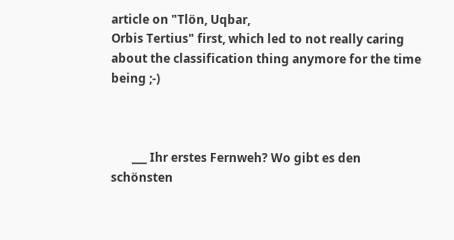article on "Tlön, Uqbar,
Orbis Tertius" first, which led to not really caring
about the classification thing anymore for the time
being ;-)



       ___ Ihr erstes Fernweh? Wo gibt es den
schönsten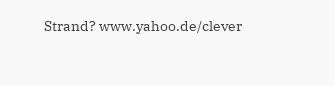Strand? www.yahoo.de/clever